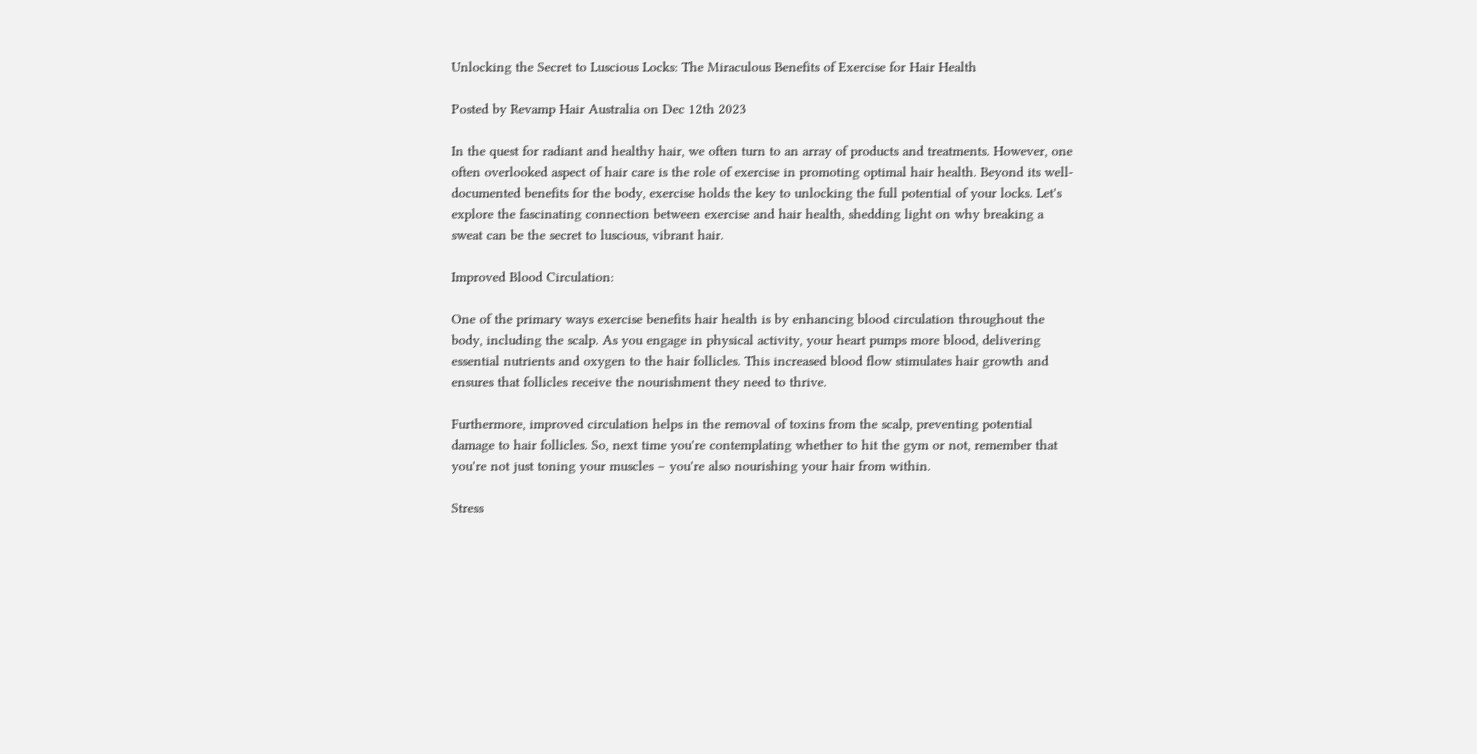Unlocking the Secret to Luscious Locks: The Miraculous Benefits of Exercise for Hair Health

Posted by Revamp Hair Australia on Dec 12th 2023

In the quest for radiant and healthy hair, we often turn to an array of products and treatments. However, one often overlooked aspect of hair care is the role of exercise in promoting optimal hair health. Beyond its well-documented benefits for the body, exercise holds the key to unlocking the full potential of your locks. Let's explore the fascinating connection between exercise and hair health, shedding light on why breaking a sweat can be the secret to luscious, vibrant hair.

Improved Blood Circulation:

One of the primary ways exercise benefits hair health is by enhancing blood circulation throughout the body, including the scalp. As you engage in physical activity, your heart pumps more blood, delivering essential nutrients and oxygen to the hair follicles. This increased blood flow stimulates hair growth and ensures that follicles receive the nourishment they need to thrive.

Furthermore, improved circulation helps in the removal of toxins from the scalp, preventing potential damage to hair follicles. So, next time you're contemplating whether to hit the gym or not, remember that you're not just toning your muscles – you're also nourishing your hair from within.

Stress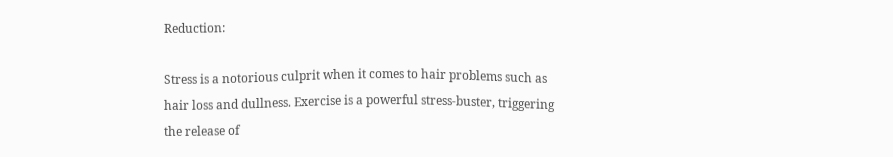Reduction:

Stress is a notorious culprit when it comes to hair problems such as hair loss and dullness. Exercise is a powerful stress-buster, triggering the release of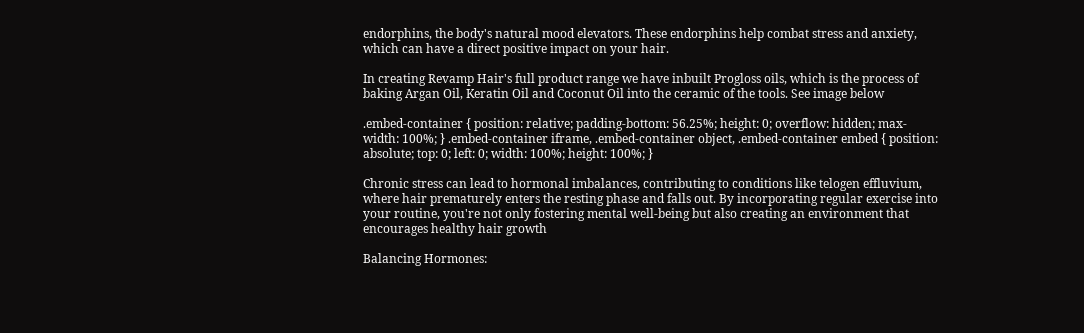endorphins, the body's natural mood elevators. These endorphins help combat stress and anxiety, which can have a direct positive impact on your hair.

In creating Revamp Hair's full product range we have inbuilt Progloss oils, which is the process of baking Argan Oil, Keratin Oil and Coconut Oil into the ceramic of the tools. See image below

.embed-container { position: relative; padding-bottom: 56.25%; height: 0; overflow: hidden; max-width: 100%; } .embed-container iframe, .embed-container object, .embed-container embed { position: absolute; top: 0; left: 0; width: 100%; height: 100%; }

Chronic stress can lead to hormonal imbalances, contributing to conditions like telogen effluvium, where hair prematurely enters the resting phase and falls out. By incorporating regular exercise into your routine, you're not only fostering mental well-being but also creating an environment that encourages healthy hair growth

Balancing Hormones: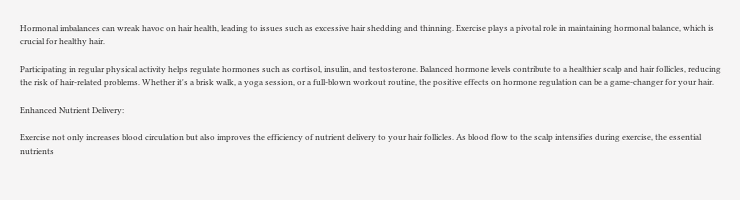Hormonal imbalances can wreak havoc on hair health, leading to issues such as excessive hair shedding and thinning. Exercise plays a pivotal role in maintaining hormonal balance, which is crucial for healthy hair.

Participating in regular physical activity helps regulate hormones such as cortisol, insulin, and testosterone. Balanced hormone levels contribute to a healthier scalp and hair follicles, reducing the risk of hair-related problems. Whether it's a brisk walk, a yoga session, or a full-blown workout routine, the positive effects on hormone regulation can be a game-changer for your hair.

Enhanced Nutrient Delivery:

Exercise not only increases blood circulation but also improves the efficiency of nutrient delivery to your hair follicles. As blood flow to the scalp intensifies during exercise, the essential nutrients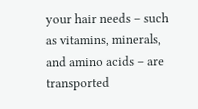your hair needs – such as vitamins, minerals, and amino acids – are transported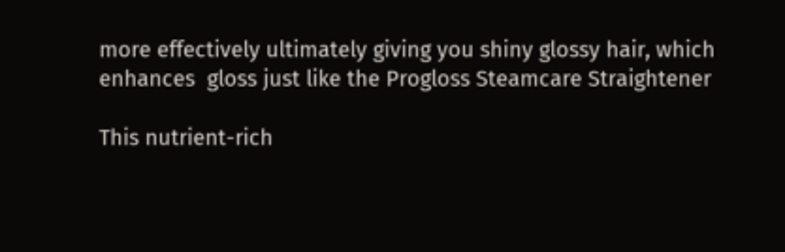more effectively ultimately giving you shiny glossy hair, which enhances  gloss just like the Progloss Steamcare Straightener

This nutrient-rich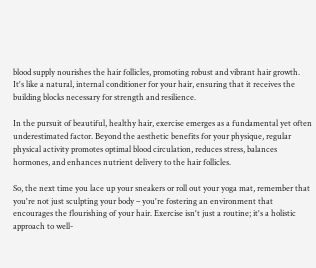blood supply nourishes the hair follicles, promoting robust and vibrant hair growth. It's like a natural, internal conditioner for your hair, ensuring that it receives the building blocks necessary for strength and resilience.

In the pursuit of beautiful, healthy hair, exercise emerges as a fundamental yet often underestimated factor. Beyond the aesthetic benefits for your physique, regular physical activity promotes optimal blood circulation, reduces stress, balances hormones, and enhances nutrient delivery to the hair follicles.

So, the next time you lace up your sneakers or roll out your yoga mat, remember that you're not just sculpting your body – you're fostering an environment that encourages the flourishing of your hair. Exercise isn't just a routine; it's a holistic approach to well-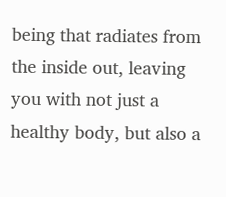being that radiates from the inside out, leaving you with not just a healthy body, but also a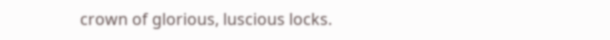crown of glorious, luscious locks.